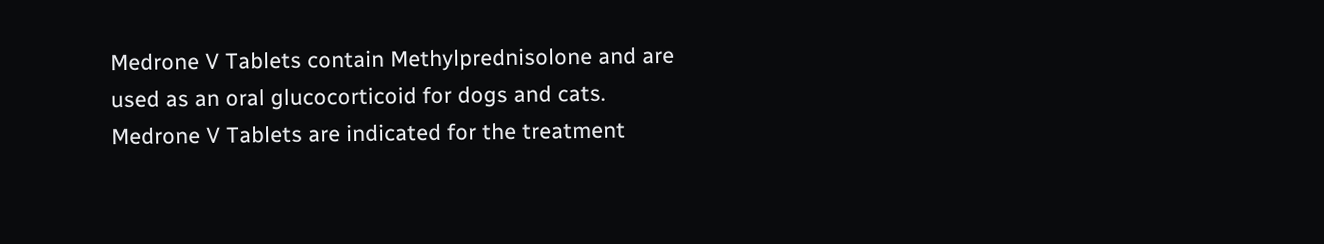Medrone V Tablets contain Methylprednisolone and are used as an oral glucocorticoid for dogs and cats.
Medrone V Tablets are indicated for the treatment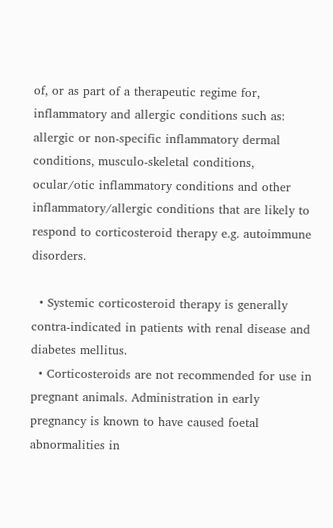of, or as part of a therapeutic regime for, inflammatory and allergic conditions such as: allergic or non-specific inflammatory dermal conditions, musculo-skeletal conditions, ocular/otic inflammatory conditions and other inflammatory/allergic conditions that are likely to respond to corticosteroid therapy e.g. autoimmune disorders.

  • Systemic corticosteroid therapy is generally contra-indicated in patients with renal disease and diabetes mellitus.
  • Corticosteroids are not recommended for use in pregnant animals. Administration in early pregnancy is known to have caused foetal abnormalities in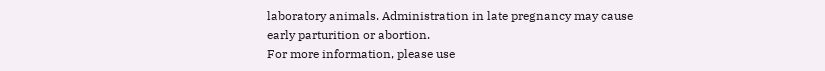laboratory animals. Administration in late pregnancy may cause early parturition or abortion.
For more information, please use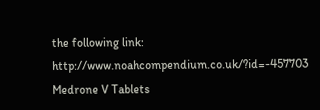the following link: http://www.noahcompendium.co.uk/?id=-457703
Medrone V Tablets